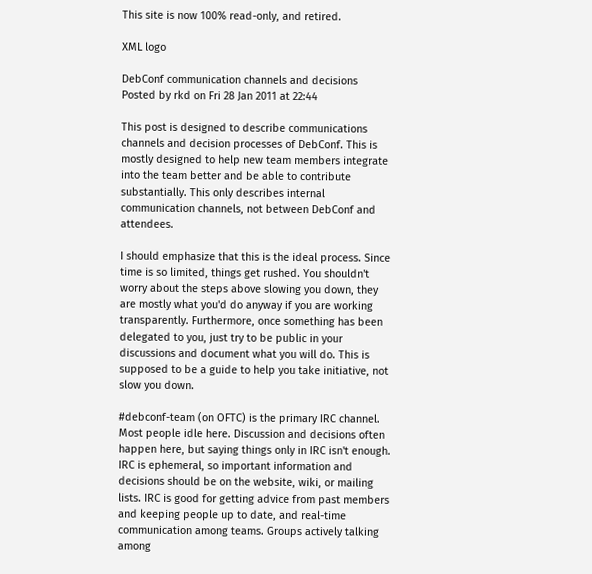This site is now 100% read-only, and retired.

XML logo

DebConf communication channels and decisions
Posted by rkd on Fri 28 Jan 2011 at 22:44

This post is designed to describe communications channels and decision processes of DebConf. This is mostly designed to help new team members integrate into the team better and be able to contribute substantially. This only describes internal communication channels, not between DebConf and attendees.

I should emphasize that this is the ideal process. Since time is so limited, things get rushed. You shouldn't worry about the steps above slowing you down, they are mostly what you'd do anyway if you are working transparently. Furthermore, once something has been delegated to you, just try to be public in your discussions and document what you will do. This is supposed to be a guide to help you take initiative, not slow you down.

#debconf-team (on OFTC) is the primary IRC channel. Most people idle here. Discussion and decisions often happen here, but saying things only in IRC isn't enough. IRC is ephemeral, so important information and decisions should be on the website, wiki, or mailing lists. IRC is good for getting advice from past members and keeping people up to date, and real-time communication among teams. Groups actively talking among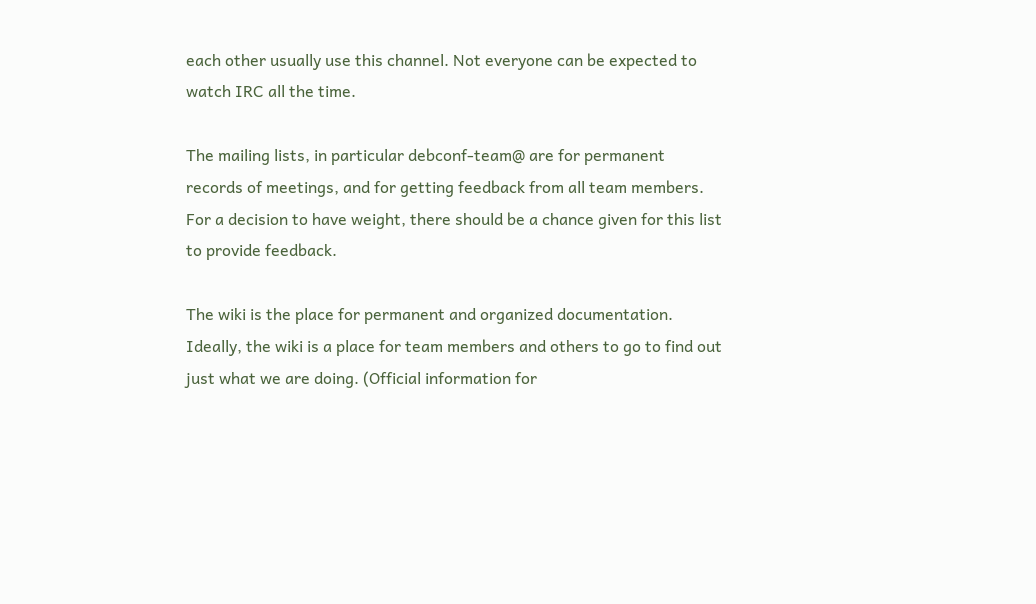each other usually use this channel. Not everyone can be expected to watch IRC all the time.

The mailing lists, in particular debconf-team@ are for permanent records of meetings, and for getting feedback from all team members. For a decision to have weight, there should be a chance given for this list to provide feedback.

The wiki is the place for permanent and organized documentation. Ideally, the wiki is a place for team members and others to go to find out just what we are doing. (Official information for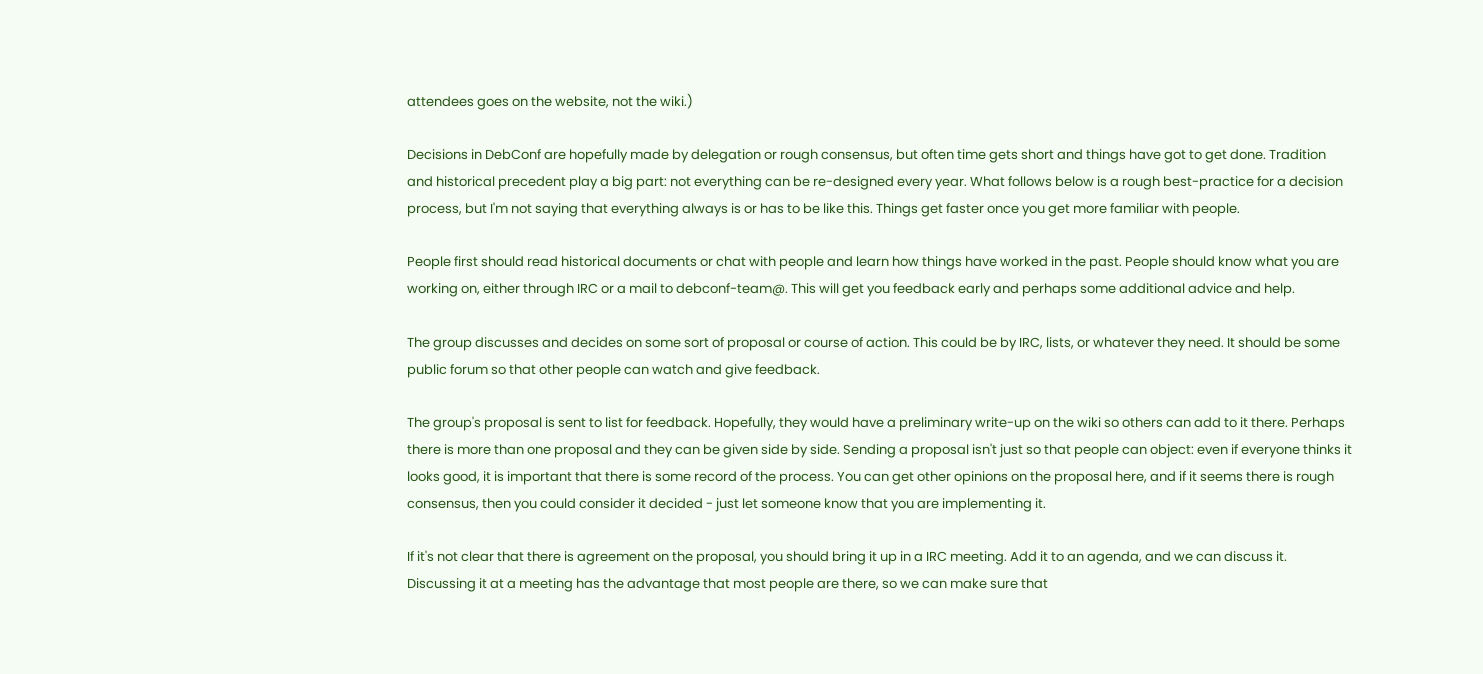attendees goes on the website, not the wiki.)

Decisions in DebConf are hopefully made by delegation or rough consensus, but often time gets short and things have got to get done. Tradition and historical precedent play a big part: not everything can be re-designed every year. What follows below is a rough best-practice for a decision process, but I'm not saying that everything always is or has to be like this. Things get faster once you get more familiar with people.

People first should read historical documents or chat with people and learn how things have worked in the past. People should know what you are working on, either through IRC or a mail to debconf-team@. This will get you feedback early and perhaps some additional advice and help.

The group discusses and decides on some sort of proposal or course of action. This could be by IRC, lists, or whatever they need. It should be some public forum so that other people can watch and give feedback.

The group's proposal is sent to list for feedback. Hopefully, they would have a preliminary write-up on the wiki so others can add to it there. Perhaps there is more than one proposal and they can be given side by side. Sending a proposal isn't just so that people can object: even if everyone thinks it looks good, it is important that there is some record of the process. You can get other opinions on the proposal here, and if it seems there is rough consensus, then you could consider it decided - just let someone know that you are implementing it.

If it's not clear that there is agreement on the proposal, you should bring it up in a IRC meeting. Add it to an agenda, and we can discuss it. Discussing it at a meeting has the advantage that most people are there, so we can make sure that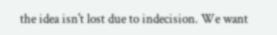the idea isn't lost due to indecision. We want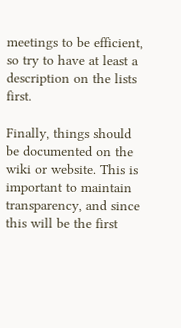meetings to be efficient, so try to have at least a description on the lists first.

Finally, things should be documented on the wiki or website. This is important to maintain transparency, and since this will be the first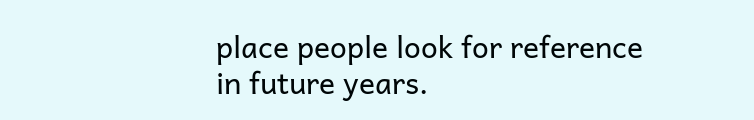place people look for reference in future years.